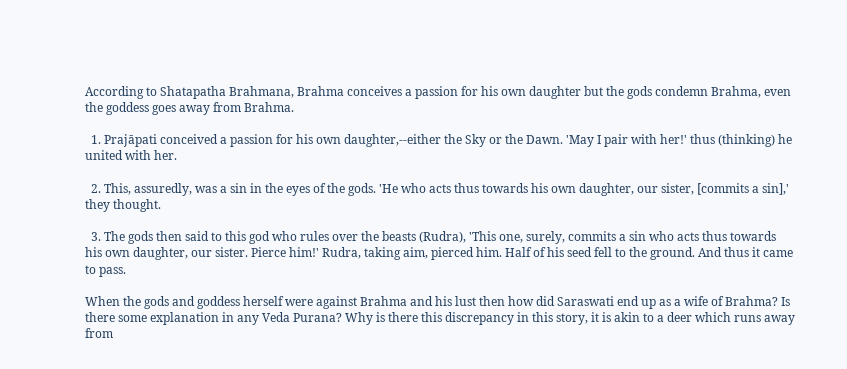According to Shatapatha Brahmana, Brahma conceives a passion for his own daughter but the gods condemn Brahma, even the goddess goes away from Brahma.

  1. Prajāpati conceived a passion for his own daughter,--either the Sky or the Dawn. 'May I pair with her!' thus (thinking) he united with her.

  2. This, assuredly, was a sin in the eyes of the gods. 'He who acts thus towards his own daughter, our sister, [commits a sin],' they thought.

  3. The gods then said to this god who rules over the beasts (Rudra), 'This one, surely, commits a sin who acts thus towards his own daughter, our sister. Pierce him!' Rudra, taking aim, pierced him. Half of his seed fell to the ground. And thus it came to pass.

When the gods and goddess herself were against Brahma and his lust then how did Saraswati end up as a wife of Brahma? Is there some explanation in any Veda Purana? Why is there this discrepancy in this story, it is akin to a deer which runs away from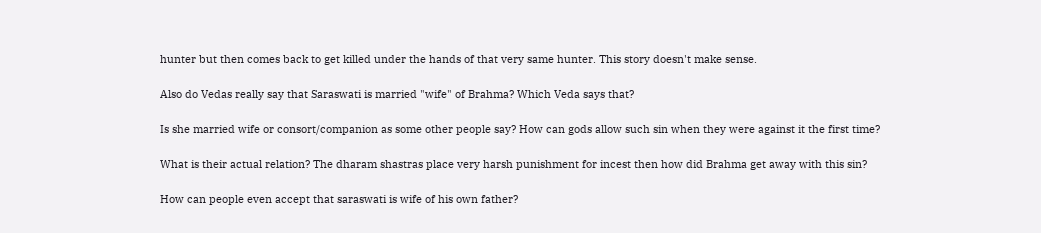hunter but then comes back to get killed under the hands of that very same hunter. This story doesn't make sense.

Also do Vedas really say that Saraswati is married "wife" of Brahma? Which Veda says that?

Is she married wife or consort/companion as some other people say? How can gods allow such sin when they were against it the first time?

What is their actual relation? The dharam shastras place very harsh punishment for incest then how did Brahma get away with this sin?

How can people even accept that saraswati is wife of his own father?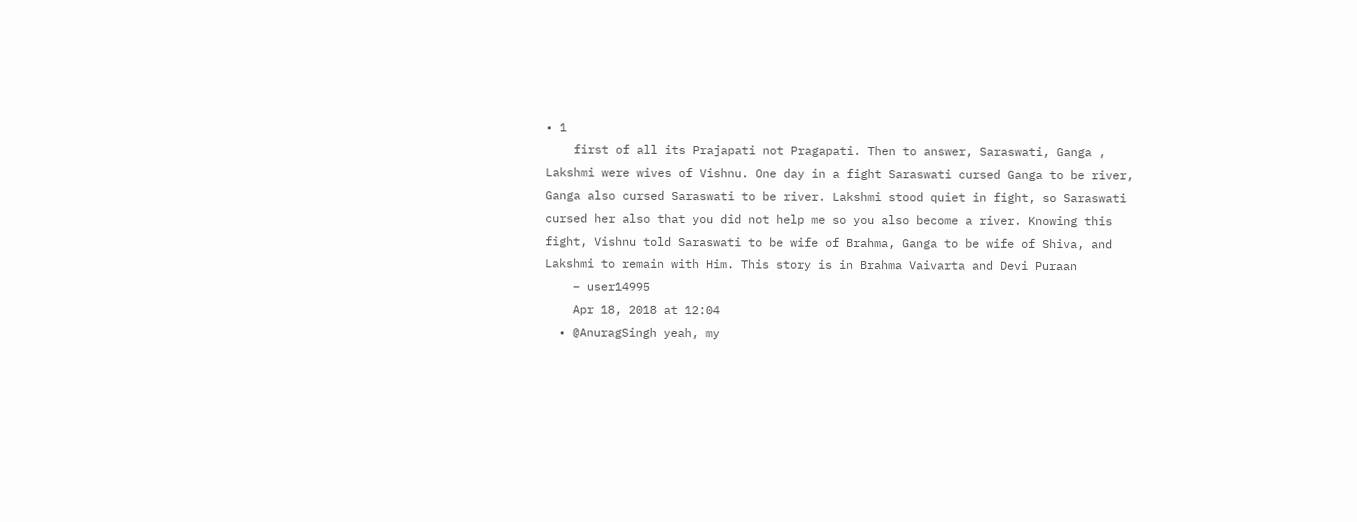• 1
    first of all its Prajapati not Pragapati. Then to answer, Saraswati, Ganga , Lakshmi were wives of Vishnu. One day in a fight Saraswati cursed Ganga to be river, Ganga also cursed Saraswati to be river. Lakshmi stood quiet in fight, so Saraswati cursed her also that you did not help me so you also become a river. Knowing this fight, Vishnu told Saraswati to be wife of Brahma, Ganga to be wife of Shiva, and Lakshmi to remain with Him. This story is in Brahma Vaivarta and Devi Puraan
    – user14995
    Apr 18, 2018 at 12:04
  • @AnuragSingh yeah, my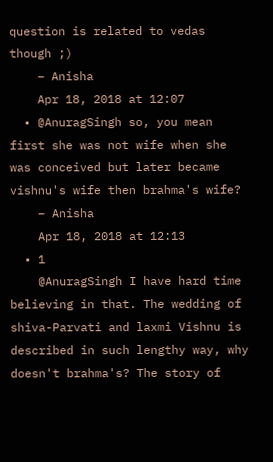question is related to vedas though ;)
    – Anisha
    Apr 18, 2018 at 12:07
  • @AnuragSingh so, you mean first she was not wife when she was conceived but later became vishnu's wife then brahma's wife?
    – Anisha
    Apr 18, 2018 at 12:13
  • 1
    @AnuragSingh I have hard time believing in that. The wedding of shiva-Parvati and laxmi Vishnu is described in such lengthy way, why doesn't brahma's? The story of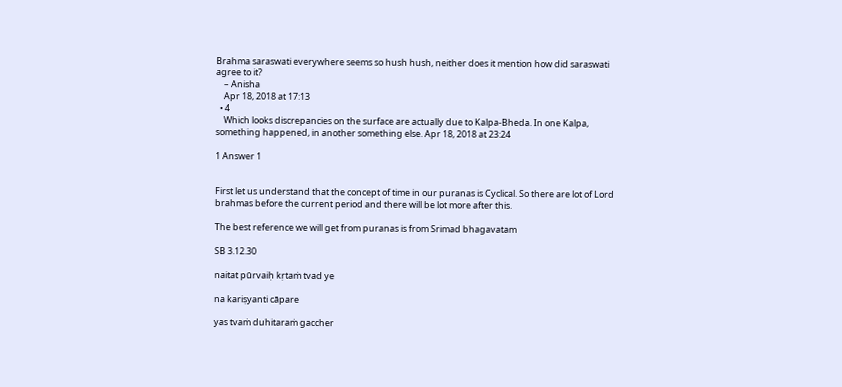Brahma saraswati everywhere seems so hush hush, neither does it mention how did saraswati agree to it?
    – Anisha
    Apr 18, 2018 at 17:13
  • 4
    Which looks discrepancies on the surface are actually due to Kalpa-Bheda. In one Kalpa, something happened, in another something else. Apr 18, 2018 at 23:24

1 Answer 1


First let us understand that the concept of time in our puranas is Cyclical. So there are lot of Lord brahmas before the current period and there will be lot more after this.

The best reference we will get from puranas is from Srimad bhagavatam

SB 3.12.30

naitat pūrvaiḥ kṛtaṁ tvad ye

na kariṣyanti cāpare

yas tvaṁ duhitaraṁ gaccher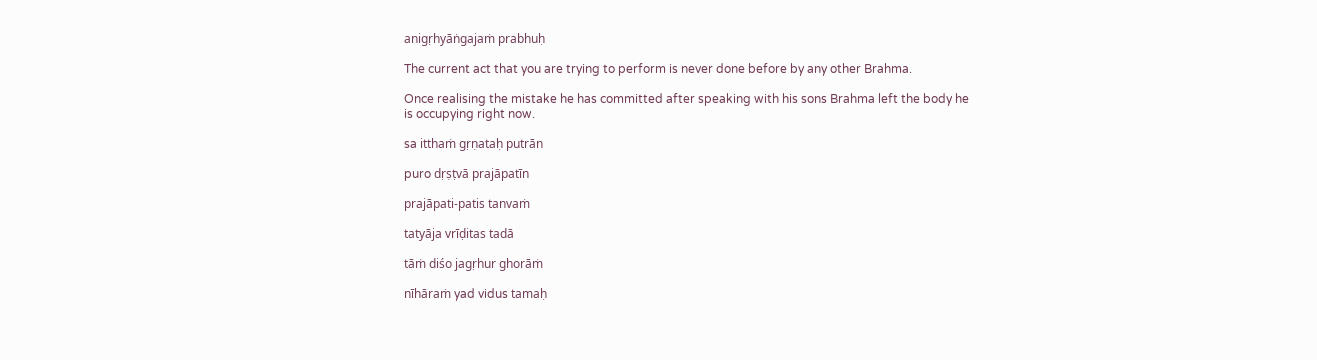anigṛhyāṅgajaṁ prabhuḥ

The current act that you are trying to perform is never done before by any other Brahma.

Once realising the mistake he has committed after speaking with his sons Brahma left the body he is occupying right now.

sa itthaṁ gṛṇataḥ putrān

puro dṛṣṭvā prajāpatīn

prajāpati-patis tanvaṁ

tatyāja vrīḍitas tadā

tāṁ diśo jagṛhur ghorāṁ

nīhāraṁ yad vidus tamaḥ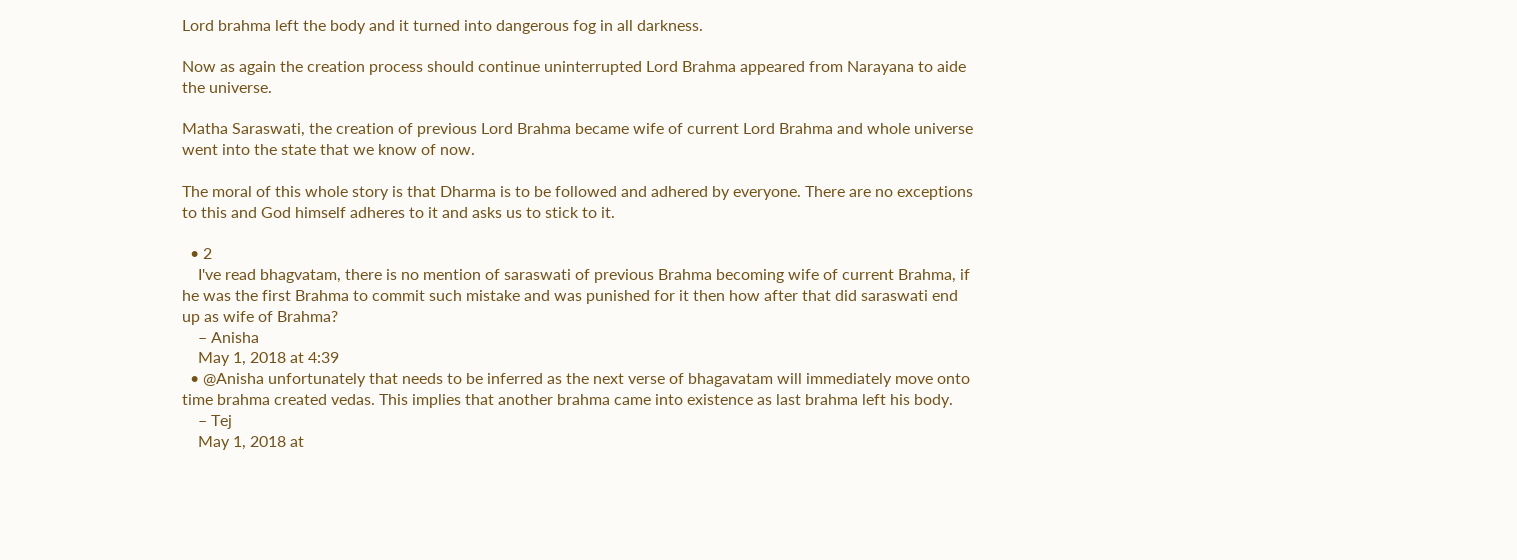Lord brahma left the body and it turned into dangerous fog in all darkness.

Now as again the creation process should continue uninterrupted Lord Brahma appeared from Narayana to aide the universe.

Matha Saraswati, the creation of previous Lord Brahma became wife of current Lord Brahma and whole universe went into the state that we know of now.

The moral of this whole story is that Dharma is to be followed and adhered by everyone. There are no exceptions to this and God himself adheres to it and asks us to stick to it.

  • 2
    I've read bhagvatam, there is no mention of saraswati of previous Brahma becoming wife of current Brahma, if he was the first Brahma to commit such mistake and was punished for it then how after that did saraswati end up as wife of Brahma?
    – Anisha
    May 1, 2018 at 4:39
  • @Anisha unfortunately that needs to be inferred as the next verse of bhagavatam will immediately move onto time brahma created vedas. This implies that another brahma came into existence as last brahma left his body.
    – Tej
    May 1, 2018 at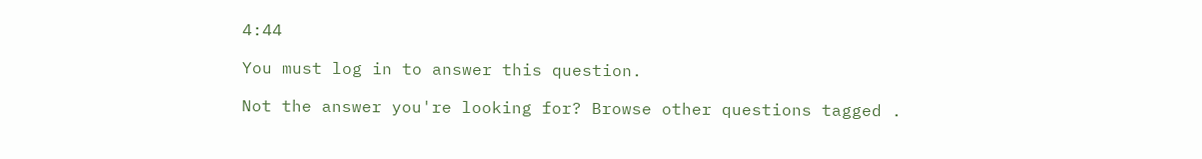4:44

You must log in to answer this question.

Not the answer you're looking for? Browse other questions tagged .